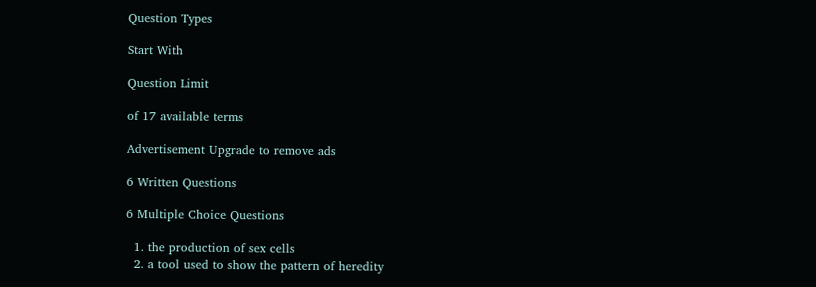Question Types

Start With

Question Limit

of 17 available terms

Advertisement Upgrade to remove ads

6 Written Questions

6 Multiple Choice Questions

  1. the production of sex cells
  2. a tool used to show the pattern of heredity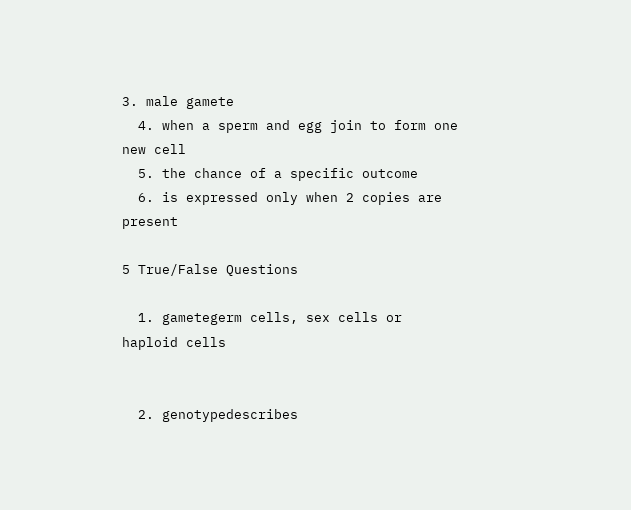3. male gamete
  4. when a sperm and egg join to form one new cell
  5. the chance of a specific outcome
  6. is expressed only when 2 copies are present

5 True/False Questions

  1. gametegerm cells, sex cells or haploid cells


  2. genotypedescribes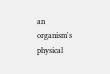an organism's physical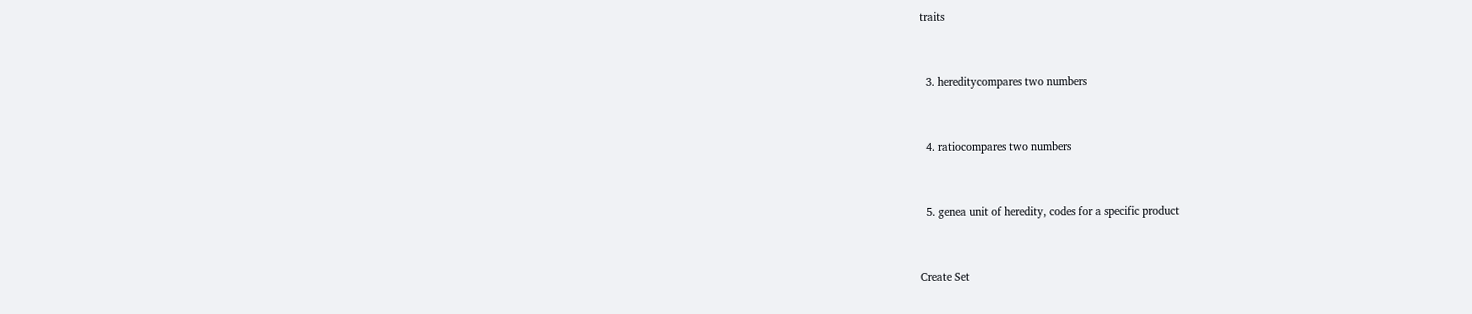traits


  3. hereditycompares two numbers


  4. ratiocompares two numbers


  5. genea unit of heredity, codes for a specific product


Create Set